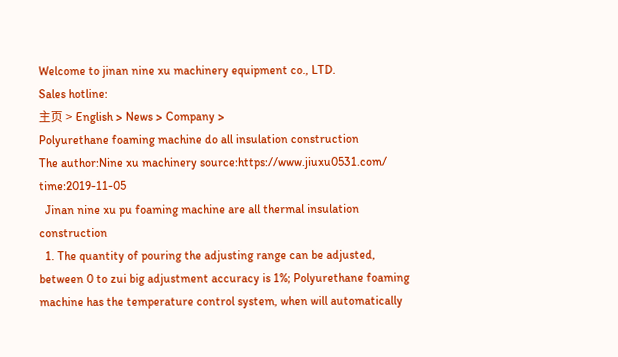Welcome to jinan nine xu machinery equipment co., LTD.
Sales hotline:
主页 > English > News > Company >
Polyurethane foaming machine do all insulation construction
The author:Nine xu machinery source:https://www.jiuxu0531.com/ time:2019-11-05
  Jinan nine xu pu foaming machine are all thermal insulation construction
  1. The quantity of pouring the adjusting range can be adjusted, between 0 to zui big adjustment accuracy is 1%; Polyurethane foaming machine has the temperature control system, when will automatically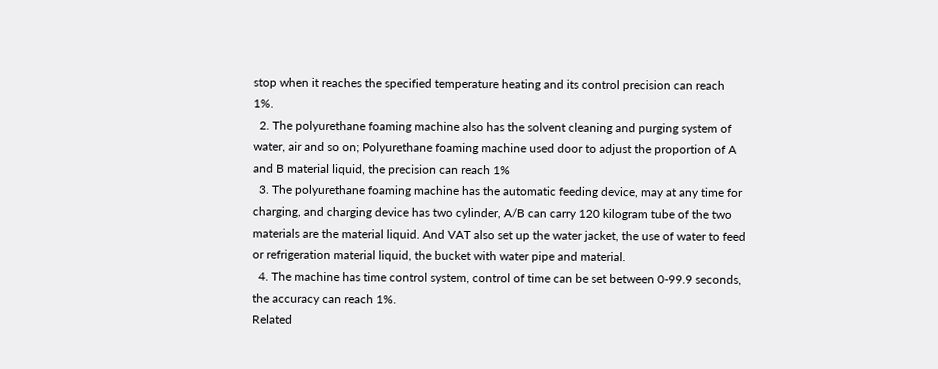stop when it reaches the specified temperature heating and its control precision can reach 1%.
  2. The polyurethane foaming machine also has the solvent cleaning and purging system of water, air and so on; Polyurethane foaming machine used door to adjust the proportion of A and B material liquid, the precision can reach 1%
  3. The polyurethane foaming machine has the automatic feeding device, may at any time for charging, and charging device has two cylinder, A/B can carry 120 kilogram tube of the two materials are the material liquid. And VAT also set up the water jacket, the use of water to feed or refrigeration material liquid, the bucket with water pipe and material.
  4. The machine has time control system, control of time can be set between 0-99.9 seconds, the accuracy can reach 1%.
Related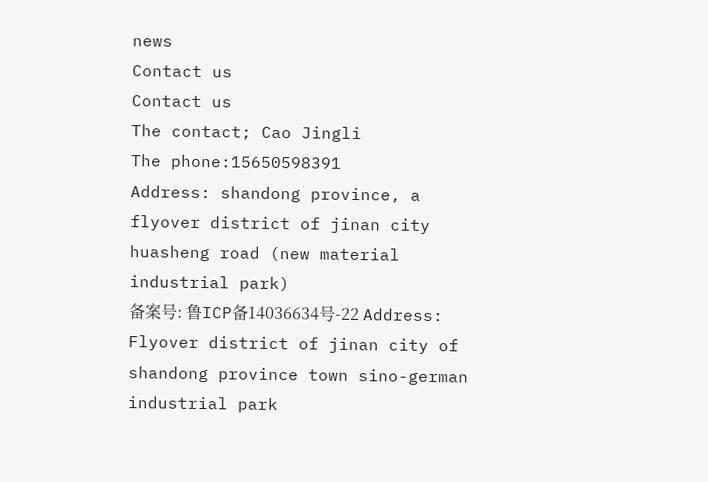news
Contact us
Contact us
The contact; Cao Jingli
The phone:15650598391
Address: shandong province, a flyover district of jinan city huasheng road (new material industrial park)
备案号: 鲁ICP备14036634号-22 Address: Flyover district of jinan city of shandong province town sino-german industrial park